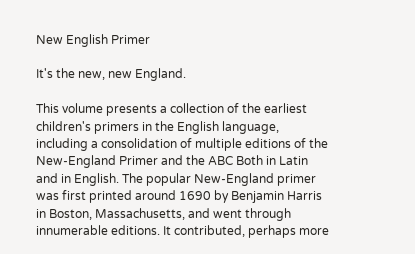New English Primer

It's the new, new England.

This volume presents a collection of the earliest children's primers in the English language, including a consolidation of multiple editions of the New-England Primer and the ABC Both in Latin and in English. The popular New-England primer was first printed around 1690 by Benjamin Harris in Boston, Massachusetts, and went through innumerable editions. It contributed, perhaps more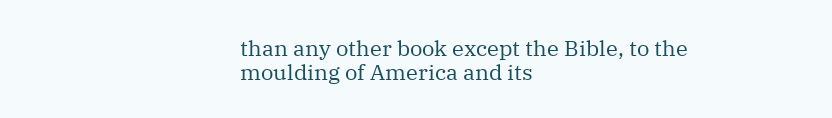than any other book except the Bible, to the moulding of America and its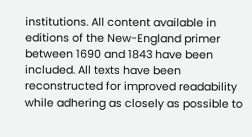institutions. All content available in editions of the New-England primer between 1690 and 1843 have been included. All texts have been reconstructed for improved readability while adhering as closely as possible to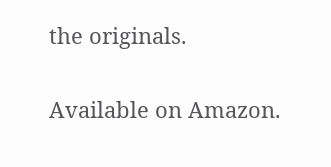the originals.

Available on Amazon.